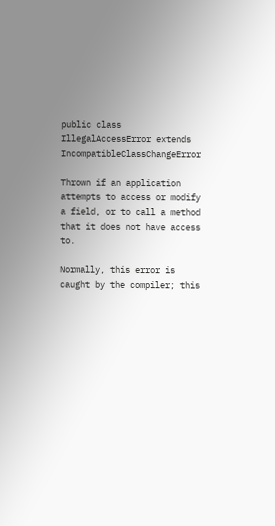public class IllegalAccessError extends IncompatibleClassChangeError

Thrown if an application attempts to access or modify a field, or to call a method that it does not have access to.

Normally, this error is caught by the compiler; this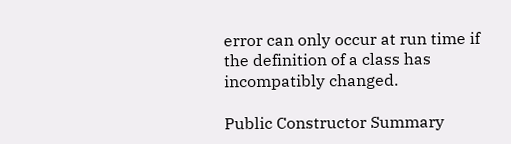error can only occur at run time if the definition of a class has incompatibly changed.

Public Constructor Summary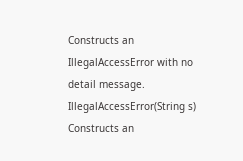Constructs an IllegalAccessError with no detail message.
IllegalAccessError(String s)
Constructs an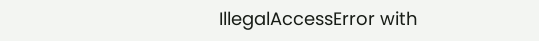IllegalAccessError with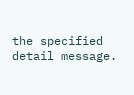the specified detail message.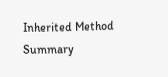Inherited Method Summary